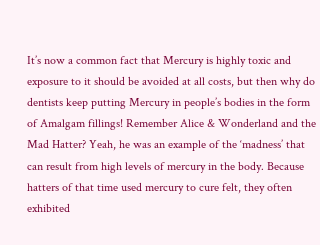It’s now a common fact that Mercury is highly toxic and exposure to it should be avoided at all costs, but then why do dentists keep putting Mercury in people’s bodies in the form of Amalgam fillings! Remember Alice & Wonderland and the Mad Hatter? Yeah, he was an example of the ‘madness’ that can result from high levels of mercury in the body. Because hatters of that time used mercury to cure felt, they often exhibited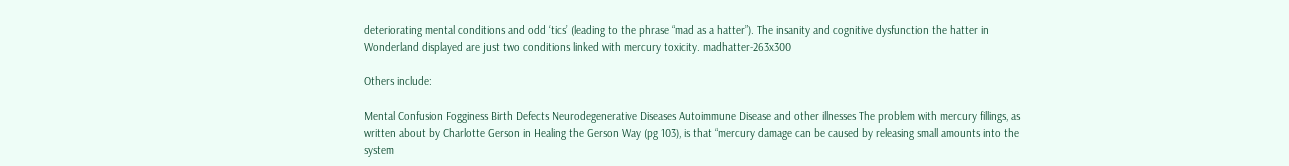deteriorating mental conditions and odd ‘tics’ (leading to the phrase “mad as a hatter”). The insanity and cognitive dysfunction the hatter in Wonderland displayed are just two conditions linked with mercury toxicity. madhatter-263x300

Others include:

Mental Confusion Fogginess Birth Defects Neurodegenerative Diseases Autoimmune Disease and other illnesses The problem with mercury fillings, as written about by Charlotte Gerson in Healing the Gerson Way (pg 103), is that “mercury damage can be caused by releasing small amounts into the system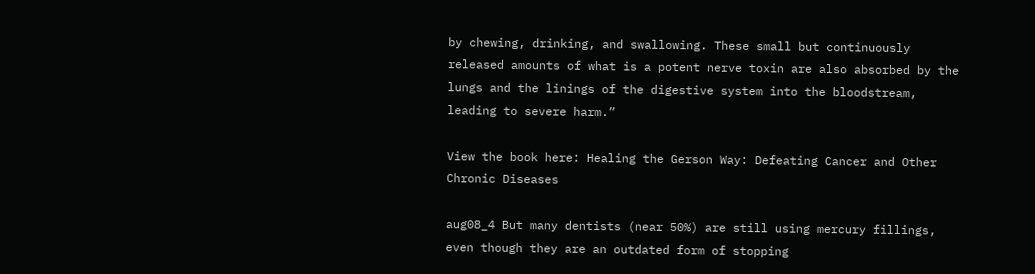by chewing, drinking, and swallowing. These small but continuously released amounts of what is a potent nerve toxin are also absorbed by the lungs and the linings of the digestive system into the bloodstream, leading to severe harm.”

View the book here: Healing the Gerson Way: Defeating Cancer and Other Chronic Diseases

aug08_4 But many dentists (near 50%) are still using mercury fillings, even though they are an outdated form of stopping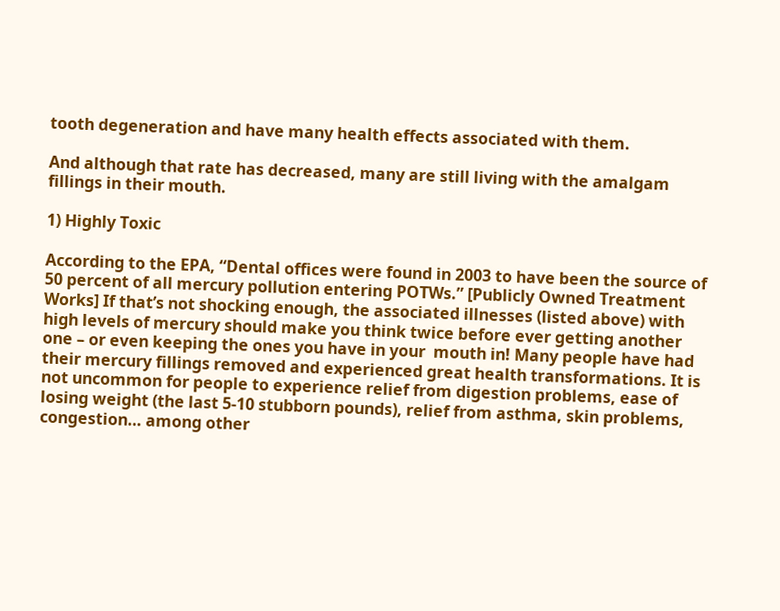tooth degeneration and have many health effects associated with them.

And although that rate has decreased, many are still living with the amalgam fillings in their mouth.

1) Highly Toxic

According to the EPA, “Dental offices were found in 2003 to have been the source of 50 percent of all mercury pollution entering POTWs.” [Publicly Owned Treatment Works] If that’s not shocking enough, the associated illnesses (listed above) with high levels of mercury should make you think twice before ever getting another one – or even keeping the ones you have in your  mouth in! Many people have had their mercury fillings removed and experienced great health transformations. It is not uncommon for people to experience relief from digestion problems, ease of losing weight (the last 5-10 stubborn pounds), relief from asthma, skin problems, congestion… among other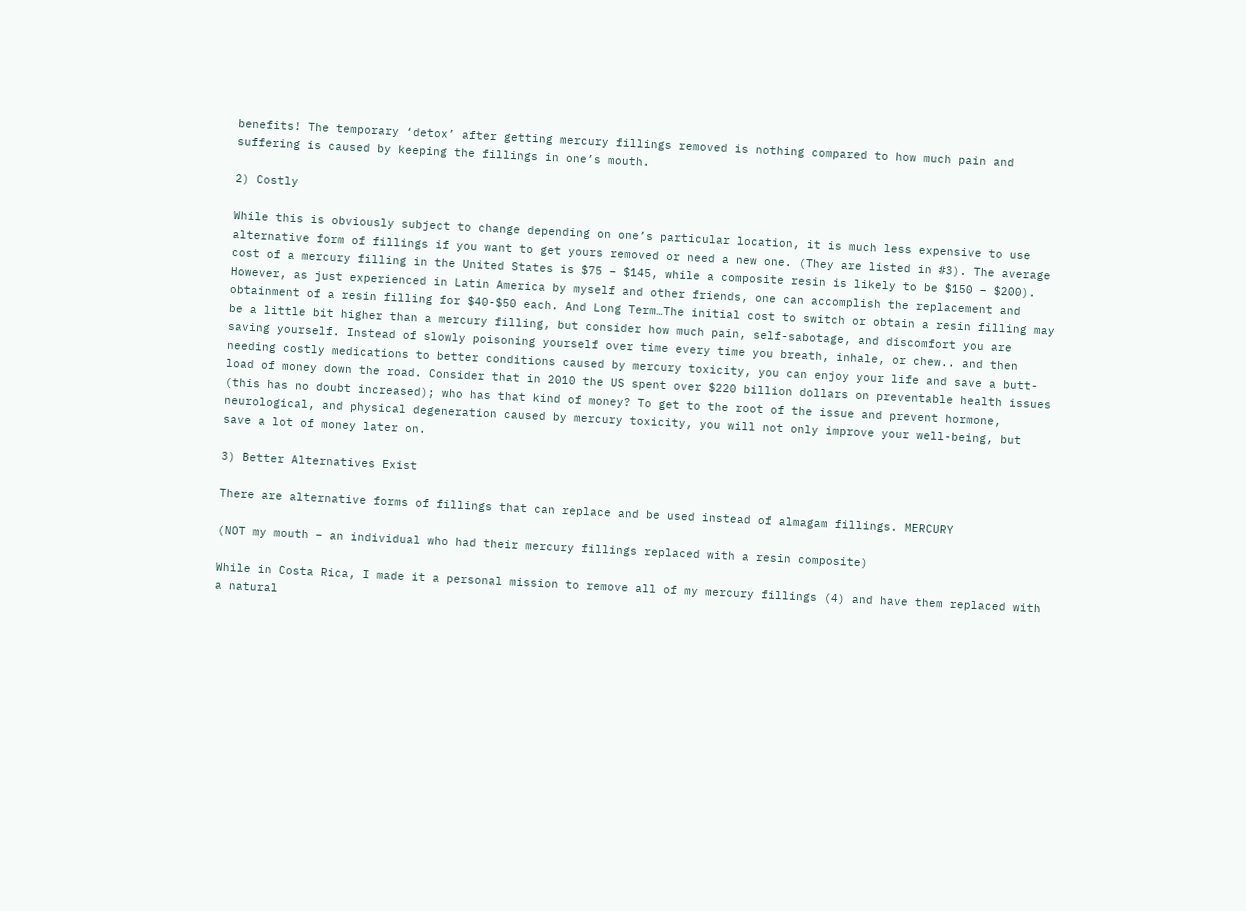benefits! The temporary ‘detox’ after getting mercury fillings removed is nothing compared to how much pain and suffering is caused by keeping the fillings in one’s mouth.

2) Costly

While this is obviously subject to change depending on one’s particular location, it is much less expensive to use alternative form of fillings if you want to get yours removed or need a new one. (They are listed in #3). The average cost of a mercury filling in the United States is $75 – $145, while a composite resin is likely to be $150 – $200). However, as just experienced in Latin America by myself and other friends, one can accomplish the replacement and obtainment of a resin filling for $40-$50 each. And Long Term…The initial cost to switch or obtain a resin filling may be a little bit higher than a mercury filling, but consider how much pain, self-sabotage, and discomfort you are saving yourself. Instead of slowly poisoning yourself over time every time you breath, inhale, or chew.. and then needing costly medications to better conditions caused by mercury toxicity, you can enjoy your life and save a butt-load of money down the road. Consider that in 2010 the US spent over $220 billion dollars on preventable health issues (this has no doubt increased); who has that kind of money? To get to the root of the issue and prevent hormone, neurological, and physical degeneration caused by mercury toxicity, you will not only improve your well-being, but save a lot of money later on.

3) Better Alternatives Exist

There are alternative forms of fillings that can replace and be used instead of almagam fillings. MERCURY

(NOT my mouth – an individual who had their mercury fillings replaced with a resin composite)

While in Costa Rica, I made it a personal mission to remove all of my mercury fillings (4) and have them replaced with a natural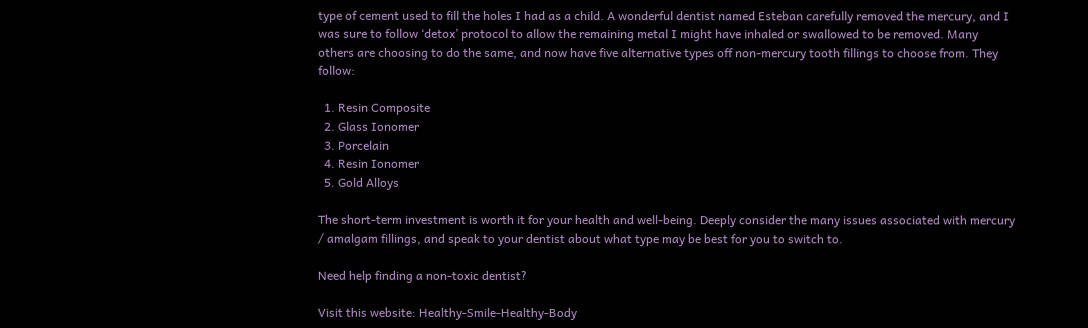type of cement used to fill the holes I had as a child. A wonderful dentist named Esteban carefully removed the mercury, and I was sure to follow ‘detox’ protocol to allow the remaining metal I might have inhaled or swallowed to be removed. Many others are choosing to do the same, and now have five alternative types off non-mercury tooth fillings to choose from. They follow:

  1. Resin Composite
  2. Glass Ionomer
  3. Porcelain
  4. Resin Ionomer
  5. Gold Alloys

The short-term investment is worth it for your health and well-being. Deeply consider the many issues associated with mercury / amalgam fillings, and speak to your dentist about what type may be best for you to switch to.

Need help finding a non-toxic dentist?

Visit this website: Healthy-Smile-Healthy-Body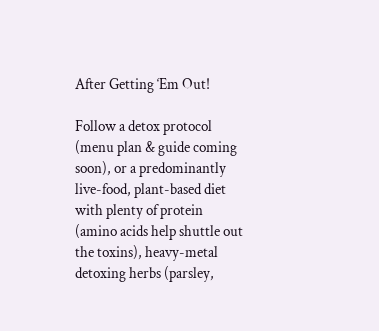After Getting ‘Em Out!

Follow a detox protocol (menu plan & guide coming soon), or a predominantly live-food, plant-based diet with plenty of protein (amino acids help shuttle out the toxins), heavy-metal detoxing herbs (parsley,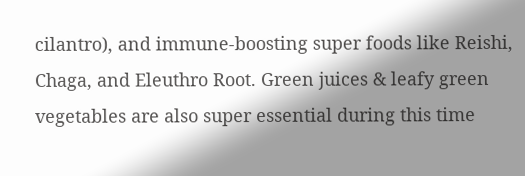cilantro), and immune-boosting super foods like Reishi, Chaga, and Eleuthro Root. Green juices & leafy green vegetables are also super essential during this time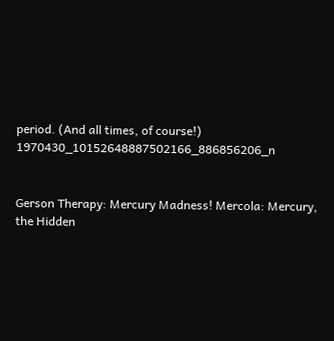period. (And all times, of course!) 1970430_10152648887502166_886856206_n


Gerson Therapy: Mercury Madness! Mercola: Mercury, the Hidden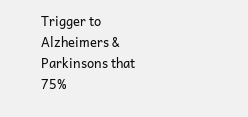Trigger to Alzheimers & Parkinsons that 75%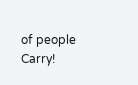of people Carry!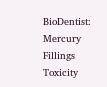BioDentist: Mercury Fillings Toxicity